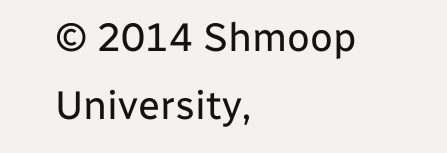© 2014 Shmoop University,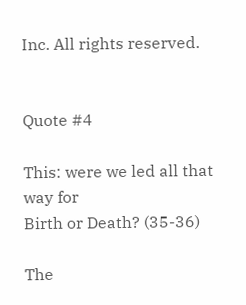Inc. All rights reserved.


Quote #4

This: were we led all that way for
Birth or Death? (35-36)

The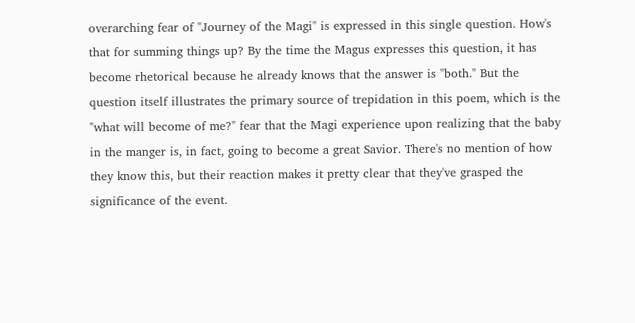overarching fear of "Journey of the Magi" is expressed in this single question. How's that for summing things up? By the time the Magus expresses this question, it has become rhetorical because he already knows that the answer is "both." But the question itself illustrates the primary source of trepidation in this poem, which is the "what will become of me?" fear that the Magi experience upon realizing that the baby in the manger is, in fact, going to become a great Savior. There's no mention of how they know this, but their reaction makes it pretty clear that they've grasped the significance of the event.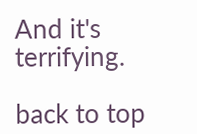And it's terrifying.

back to top